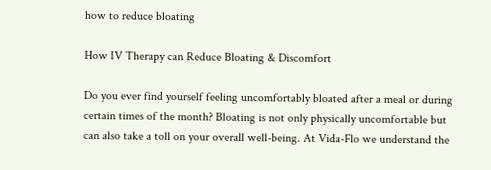how to reduce bloating

How IV Therapy can Reduce Bloating & Discomfort

Do you ever find yourself feeling uncomfortably bloated after a meal or during certain times of the month? Bloating is not only physically uncomfortable but can also take a toll on your overall well-being. At Vida-Flo we understand the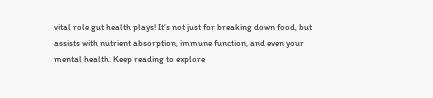vital role gut health plays! It’s not just for breaking down food, but assists with nutrient absorption, immune function, and even your mental health. Keep reading to explore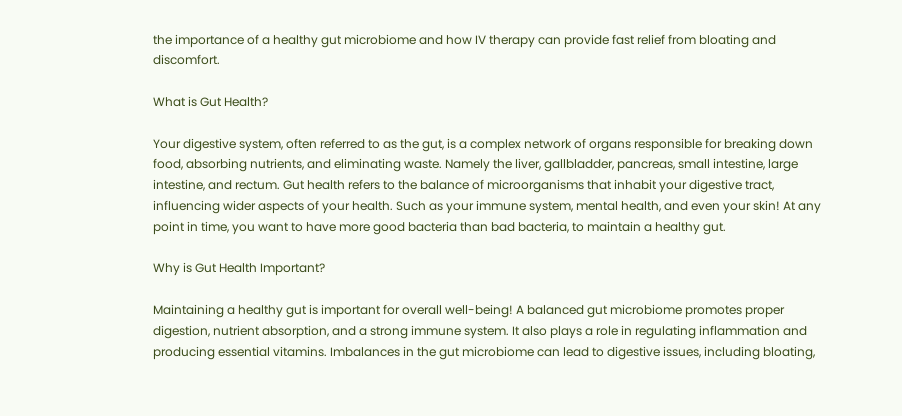the importance of a healthy gut microbiome and how IV therapy can provide fast relief from bloating and discomfort.

What is Gut Health?

Your digestive system, often referred to as the gut, is a complex network of organs responsible for breaking down food, absorbing nutrients, and eliminating waste. Namely the liver, gallbladder, pancreas, small intestine, large intestine, and rectum. Gut health refers to the balance of microorganisms that inhabit your digestive tract, influencing wider aspects of your health. Such as your immune system, mental health, and even your skin! At any point in time, you want to have more good bacteria than bad bacteria, to maintain a healthy gut.

Why is Gut Health Important?

Maintaining a healthy gut is important for overall well-being! A balanced gut microbiome promotes proper digestion, nutrient absorption, and a strong immune system. It also plays a role in regulating inflammation and producing essential vitamins. Imbalances in the gut microbiome can lead to digestive issues, including bloating,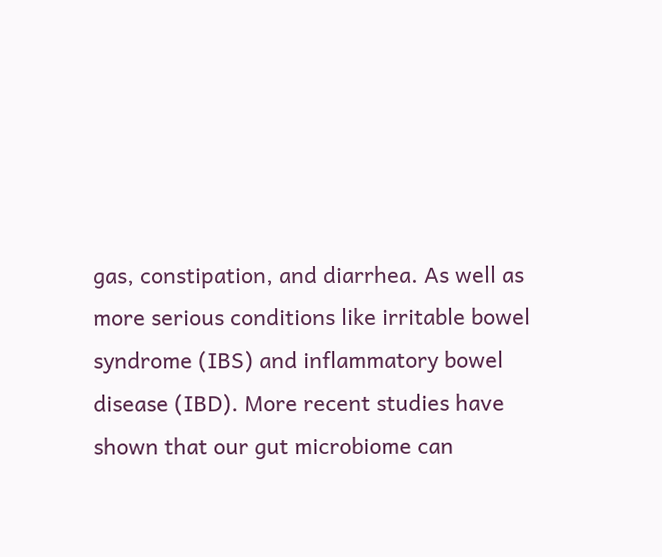gas, constipation, and diarrhea. As well as more serious conditions like irritable bowel syndrome (IBS) and inflammatory bowel disease (IBD). More recent studies have shown that our gut microbiome can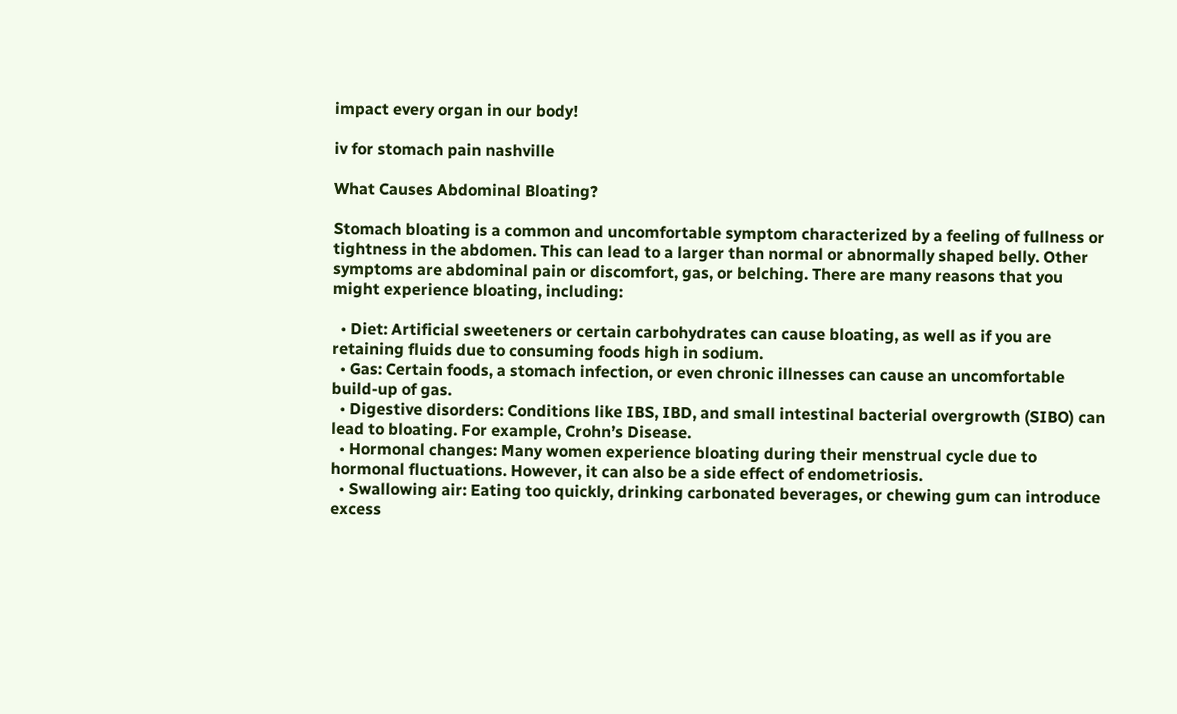impact every organ in our body!

iv for stomach pain nashville

What Causes Abdominal Bloating?

Stomach bloating is a common and uncomfortable symptom characterized by a feeling of fullness or tightness in the abdomen. This can lead to a larger than normal or abnormally shaped belly. Other symptoms are abdominal pain or discomfort, gas, or belching. There are many reasons that you might experience bloating, including:

  • Diet: Artificial sweeteners or certain carbohydrates can cause bloating, as well as if you are retaining fluids due to consuming foods high in sodium.
  • Gas: Certain foods, a stomach infection, or even chronic illnesses can cause an uncomfortable build-up of gas.
  • Digestive disorders: Conditions like IBS, IBD, and small intestinal bacterial overgrowth (SIBO) can lead to bloating. For example, Crohn’s Disease.
  • Hormonal changes: Many women experience bloating during their menstrual cycle due to hormonal fluctuations. However, it can also be a side effect of endometriosis.
  • Swallowing air: Eating too quickly, drinking carbonated beverages, or chewing gum can introduce excess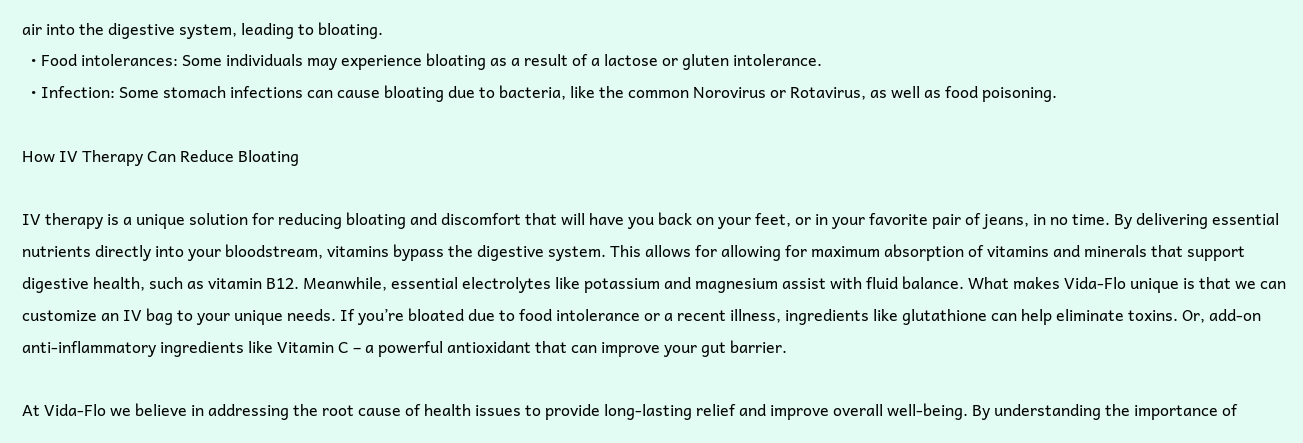air into the digestive system, leading to bloating.
  • Food intolerances: Some individuals may experience bloating as a result of a lactose or gluten intolerance.
  • Infection: Some stomach infections can cause bloating due to bacteria, like the common Norovirus or Rotavirus, as well as food poisoning.

How IV Therapy Can Reduce Bloating

IV therapy is a unique solution for reducing bloating and discomfort that will have you back on your feet, or in your favorite pair of jeans, in no time. By delivering essential nutrients directly into your bloodstream, vitamins bypass the digestive system. This allows for allowing for maximum absorption of vitamins and minerals that support digestive health, such as vitamin B12. Meanwhile, essential electrolytes like potassium and magnesium assist with fluid balance. What makes Vida-Flo unique is that we can customize an IV bag to your unique needs. If you’re bloated due to food intolerance or a recent illness, ingredients like glutathione can help eliminate toxins. Or, add-on anti-inflammatory ingredients like Vitamin C – a powerful antioxidant that can improve your gut barrier.

At Vida-Flo we believe in addressing the root cause of health issues to provide long-lasting relief and improve overall well-being. By understanding the importance of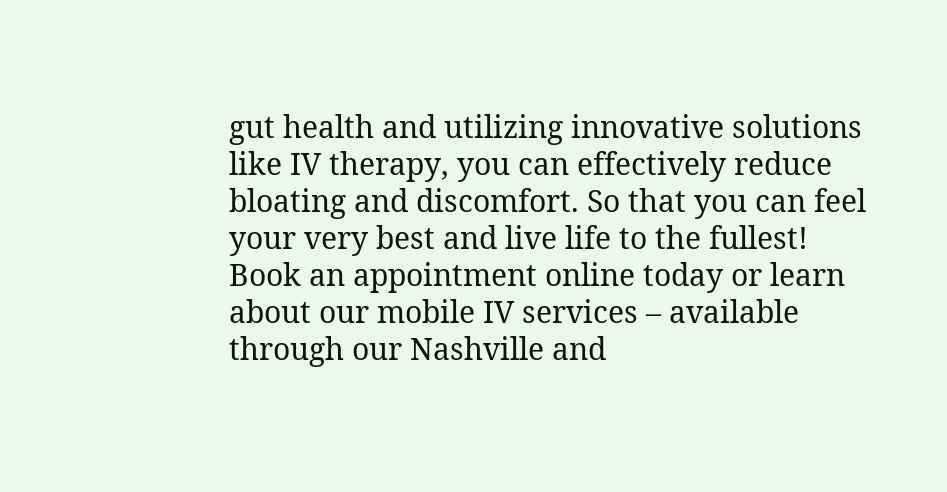gut health and utilizing innovative solutions like IV therapy, you can effectively reduce bloating and discomfort. So that you can feel your very best and live life to the fullest! Book an appointment online today or learn about our mobile IV services – available through our Nashville and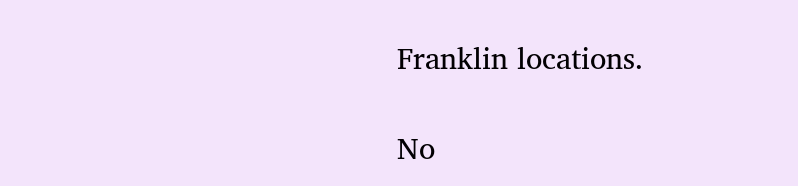Franklin locations.

No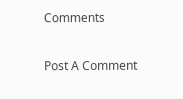Comments

Post A Comment